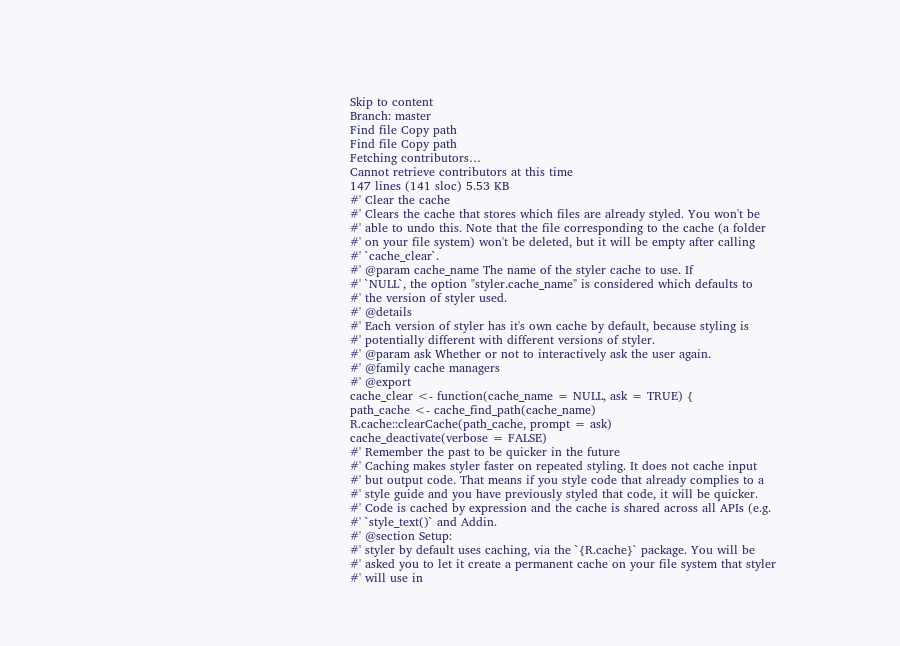Skip to content
Branch: master
Find file Copy path
Find file Copy path
Fetching contributors…
Cannot retrieve contributors at this time
147 lines (141 sloc) 5.53 KB
#' Clear the cache
#' Clears the cache that stores which files are already styled. You won't be
#' able to undo this. Note that the file corresponding to the cache (a folder
#' on your file system) won't be deleted, but it will be empty after calling
#' `cache_clear`.
#' @param cache_name The name of the styler cache to use. If
#' `NULL`, the option "styler.cache_name" is considered which defaults to
#' the version of styler used.
#' @details
#' Each version of styler has it's own cache by default, because styling is
#' potentially different with different versions of styler.
#' @param ask Whether or not to interactively ask the user again.
#' @family cache managers
#' @export
cache_clear <- function(cache_name = NULL, ask = TRUE) {
path_cache <- cache_find_path(cache_name)
R.cache::clearCache(path_cache, prompt = ask)
cache_deactivate(verbose = FALSE)
#' Remember the past to be quicker in the future
#' Caching makes styler faster on repeated styling. It does not cache input
#' but output code. That means if you style code that already complies to a
#' style guide and you have previously styled that code, it will be quicker.
#' Code is cached by expression and the cache is shared across all APIs (e.g.
#' `style_text()` and Addin.
#' @section Setup:
#' styler by default uses caching, via the `{R.cache}` package. You will be
#' asked you to let it create a permanent cache on your file system that styler
#' will use in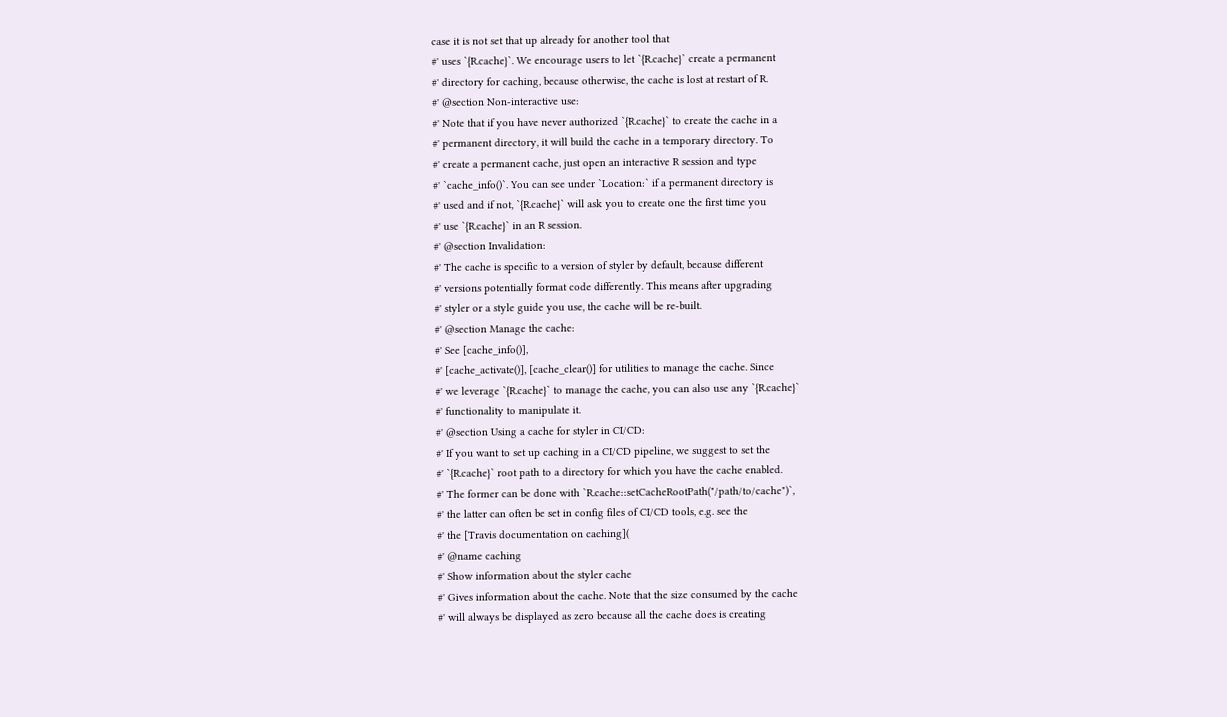case it is not set that up already for another tool that
#' uses `{R.cache}`. We encourage users to let `{R.cache}` create a permanent
#' directory for caching, because otherwise, the cache is lost at restart of R.
#' @section Non-interactive use:
#' Note that if you have never authorized `{R.cache}` to create the cache in a
#' permanent directory, it will build the cache in a temporary directory. To
#' create a permanent cache, just open an interactive R session and type
#' `cache_info()`. You can see under `Location:` if a permanent directory is
#' used and if not, `{R.cache}` will ask you to create one the first time you
#' use `{R.cache}` in an R session.
#' @section Invalidation:
#' The cache is specific to a version of styler by default, because different
#' versions potentially format code differently. This means after upgrading
#' styler or a style guide you use, the cache will be re-built.
#' @section Manage the cache:
#' See [cache_info()],
#' [cache_activate()], [cache_clear()] for utilities to manage the cache. Since
#' we leverage `{R.cache}` to manage the cache, you can also use any `{R.cache}`
#' functionality to manipulate it.
#' @section Using a cache for styler in CI/CD:
#' If you want to set up caching in a CI/CD pipeline, we suggest to set the
#' `{R.cache}` root path to a directory for which you have the cache enabled.
#' The former can be done with `R.cache::setCacheRootPath("/path/to/cache")`,
#' the latter can often be set in config files of CI/CD tools, e.g. see the
#' the [Travis documentation on caching](
#' @name caching
#' Show information about the styler cache
#' Gives information about the cache. Note that the size consumed by the cache
#' will always be displayed as zero because all the cache does is creating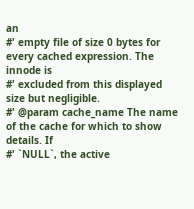an
#' empty file of size 0 bytes for every cached expression. The innode is
#' excluded from this displayed size but negligible.
#' @param cache_name The name of the cache for which to show details. If
#' `NULL`, the active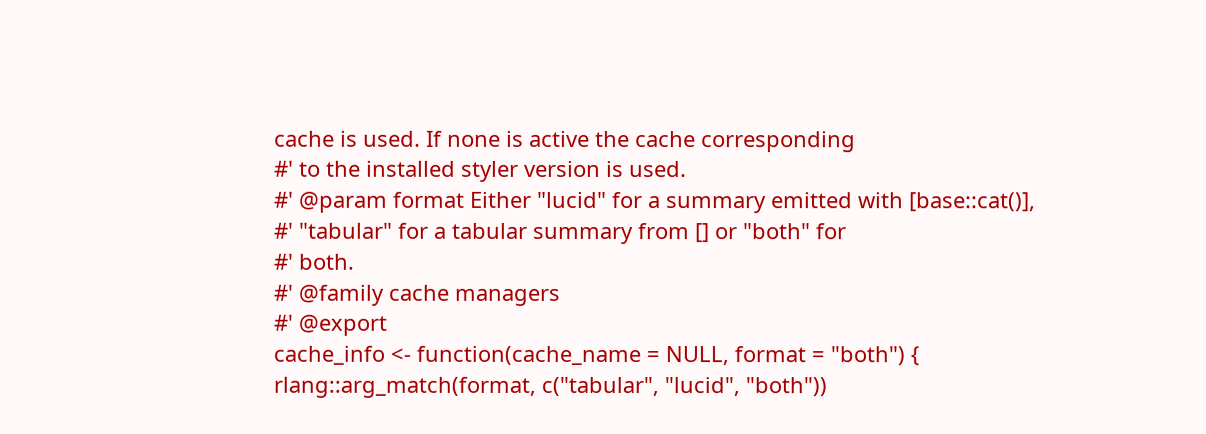cache is used. If none is active the cache corresponding
#' to the installed styler version is used.
#' @param format Either "lucid" for a summary emitted with [base::cat()],
#' "tabular" for a tabular summary from [] or "both" for
#' both.
#' @family cache managers
#' @export
cache_info <- function(cache_name = NULL, format = "both") {
rlang::arg_match(format, c("tabular", "lucid", "both"))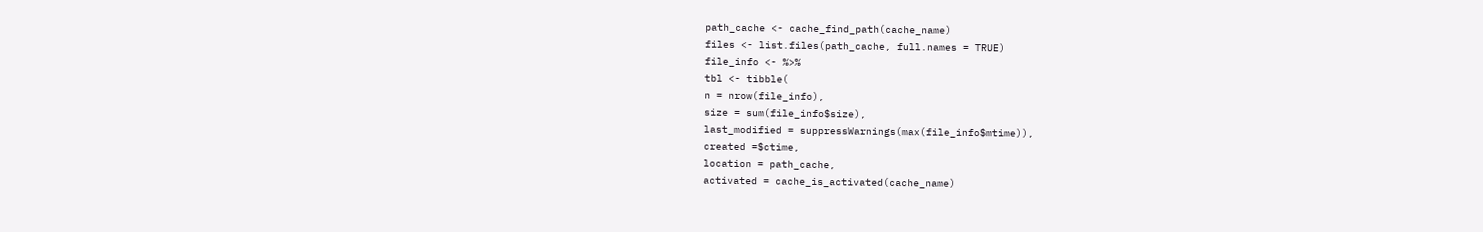path_cache <- cache_find_path(cache_name)
files <- list.files(path_cache, full.names = TRUE)
file_info <- %>%
tbl <- tibble(
n = nrow(file_info),
size = sum(file_info$size),
last_modified = suppressWarnings(max(file_info$mtime)),
created =$ctime,
location = path_cache,
activated = cache_is_activated(cache_name)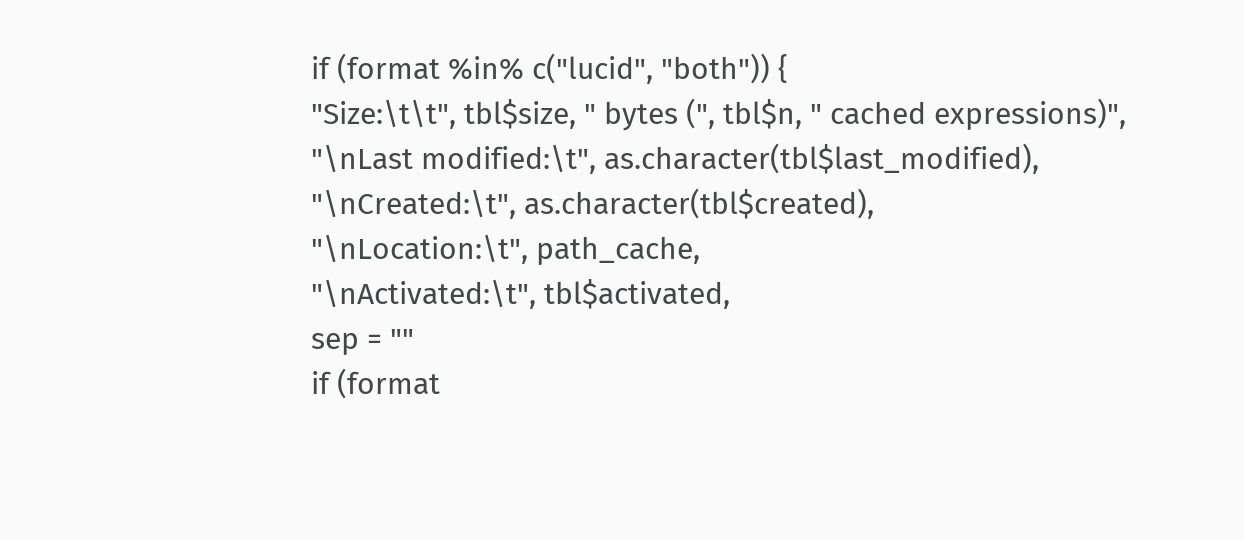if (format %in% c("lucid", "both")) {
"Size:\t\t", tbl$size, " bytes (", tbl$n, " cached expressions)",
"\nLast modified:\t", as.character(tbl$last_modified),
"\nCreated:\t", as.character(tbl$created),
"\nLocation:\t", path_cache,
"\nActivated:\t", tbl$activated,
sep = ""
if (format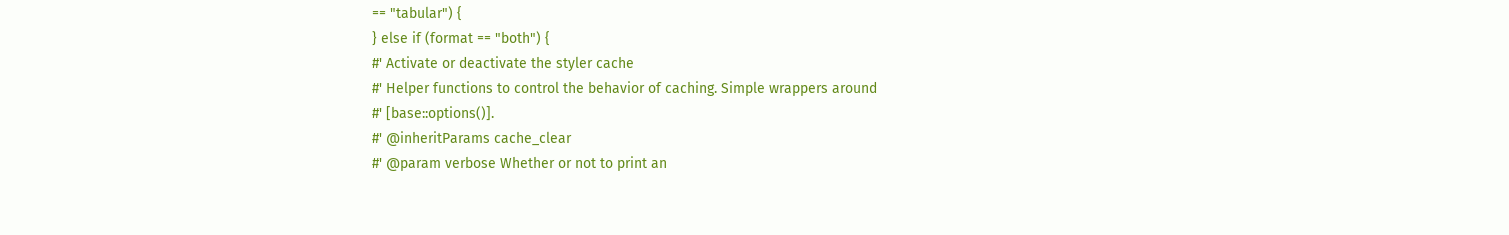== "tabular") {
} else if (format == "both") {
#' Activate or deactivate the styler cache
#' Helper functions to control the behavior of caching. Simple wrappers around
#' [base::options()].
#' @inheritParams cache_clear
#' @param verbose Whether or not to print an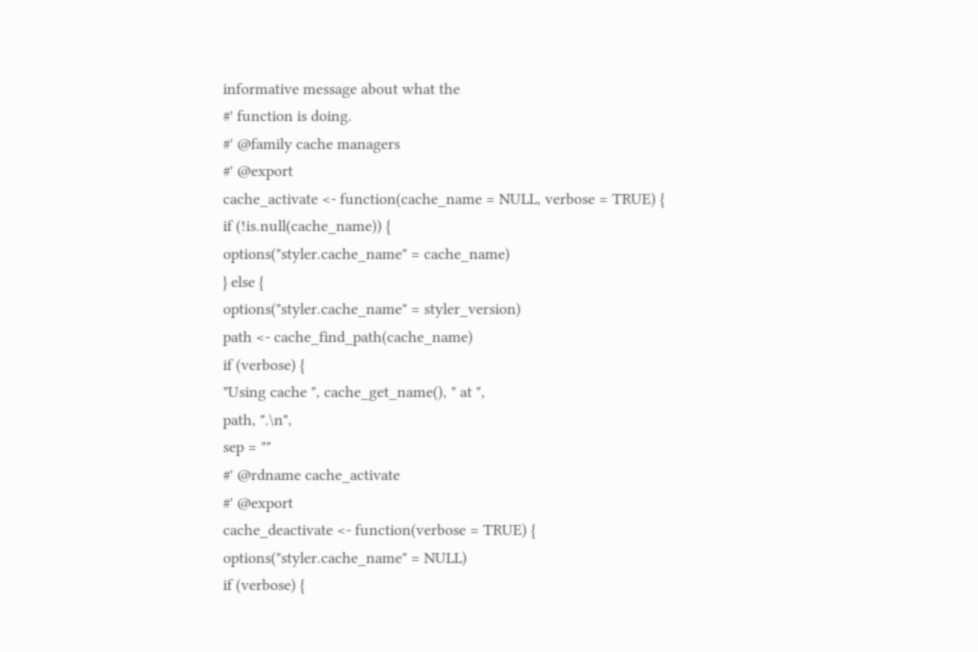informative message about what the
#' function is doing.
#' @family cache managers
#' @export
cache_activate <- function(cache_name = NULL, verbose = TRUE) {
if (!is.null(cache_name)) {
options("styler.cache_name" = cache_name)
} else {
options("styler.cache_name" = styler_version)
path <- cache_find_path(cache_name)
if (verbose) {
"Using cache ", cache_get_name(), " at ",
path, ".\n",
sep = ""
#' @rdname cache_activate
#' @export
cache_deactivate <- function(verbose = TRUE) {
options("styler.cache_name" = NULL)
if (verbose) {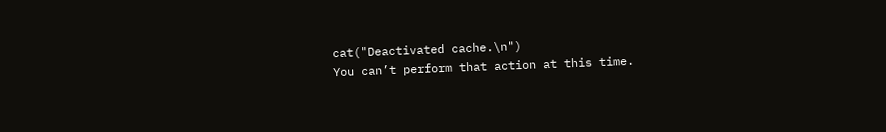cat("Deactivated cache.\n")
You can’t perform that action at this time.